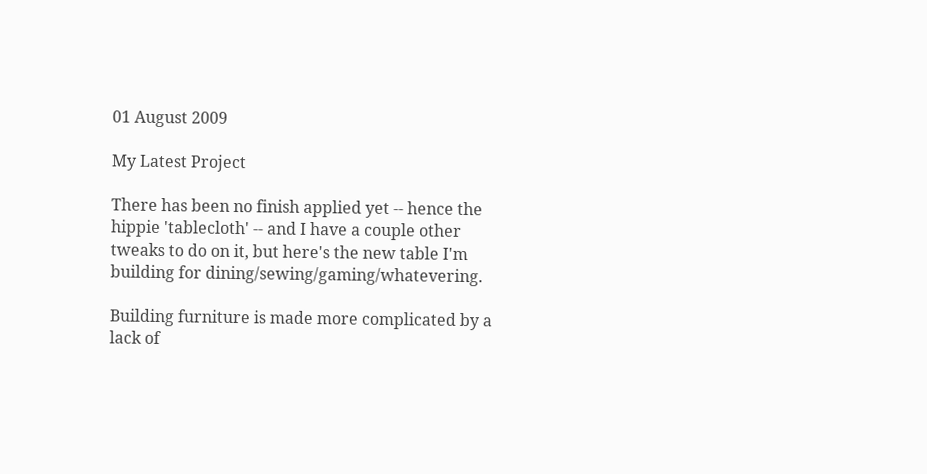01 August 2009

My Latest Project

There has been no finish applied yet -- hence the hippie 'tablecloth' -- and I have a couple other tweaks to do on it, but here's the new table I'm building for dining/sewing/gaming/whatevering.

Building furniture is made more complicated by a lack of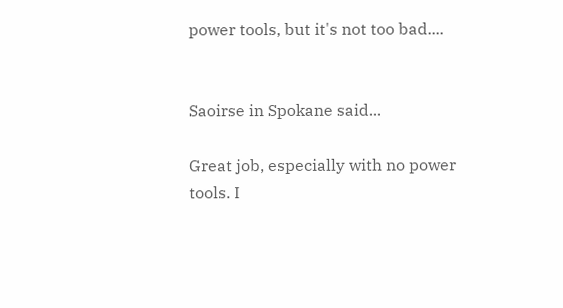power tools, but it's not too bad....


Saoirse in Spokane said...

Great job, especially with no power tools. I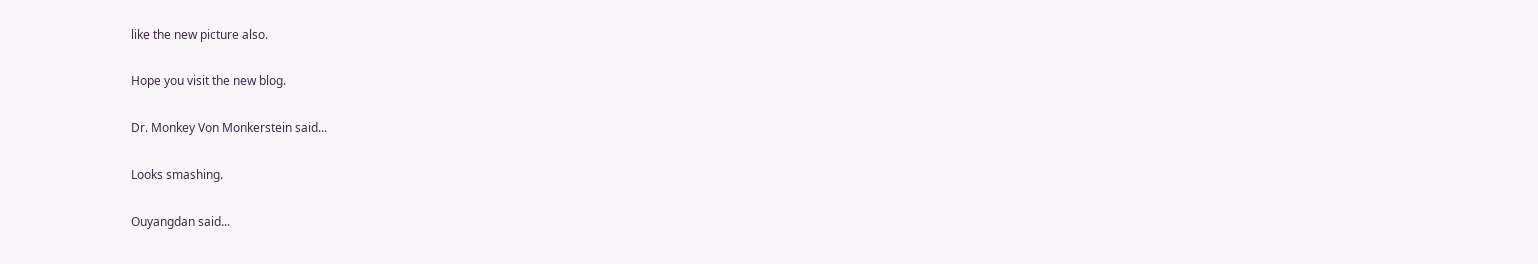like the new picture also.

Hope you visit the new blog.

Dr. Monkey Von Monkerstein said...

Looks smashing.

Ouyangdan said...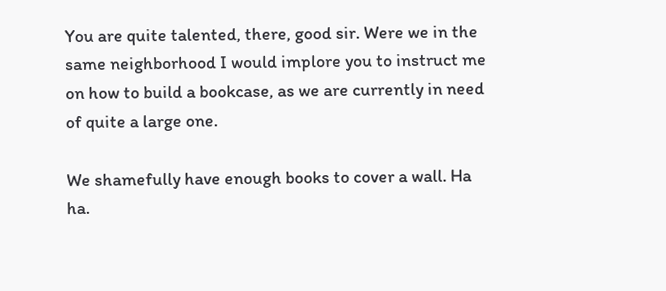You are quite talented, there, good sir. Were we in the same neighborhood I would implore you to instruct me on how to build a bookcase, as we are currently in need of quite a large one.

We shamefully have enough books to cover a wall. Ha ha.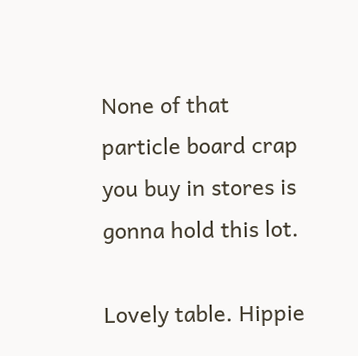None of that particle board crap you buy in stores is gonna hold this lot.

Lovely table. Hippie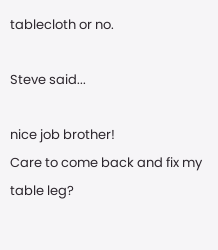tablecloth or no.

Steve said...

nice job brother!
Care to come back and fix my table leg?